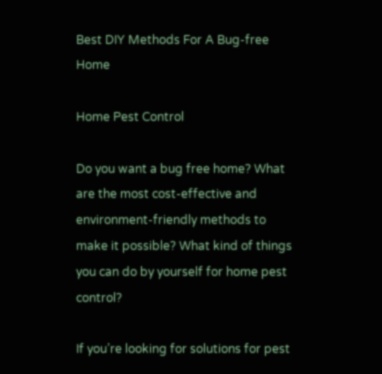Best DIY Methods For A Bug-free Home

Home Pest Control

Do you want a bug free home? What are the most cost-effective and environment-friendly methods to make it possible? What kind of things you can do by yourself for home pest control?

If you’re looking for solutions for pest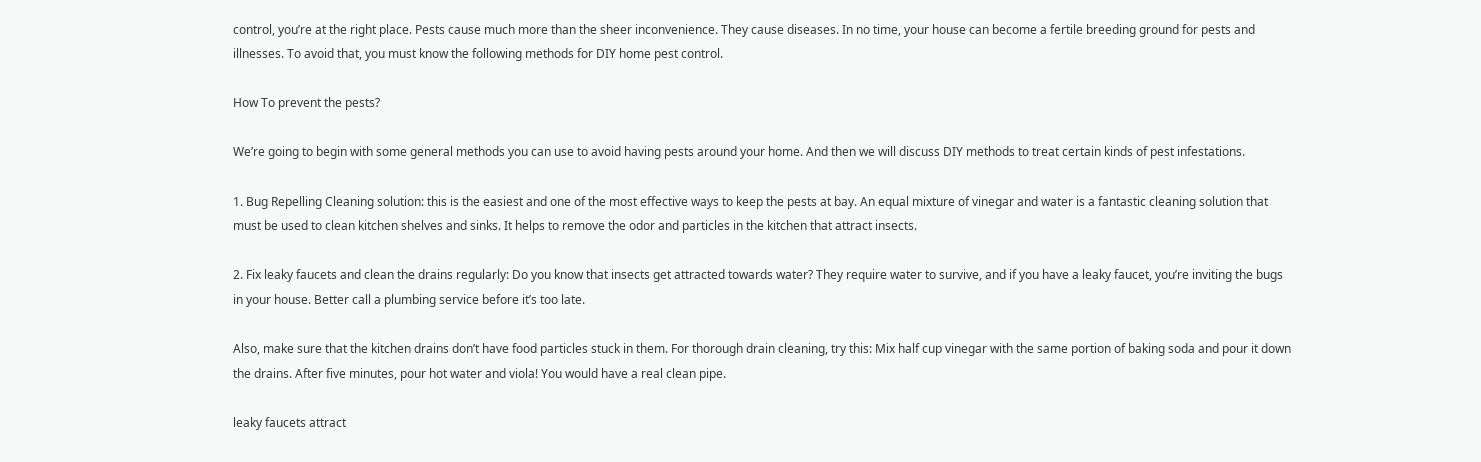control, you’re at the right place. Pests cause much more than the sheer inconvenience. They cause diseases. In no time, your house can become a fertile breeding ground for pests and illnesses. To avoid that, you must know the following methods for DIY home pest control.

How To prevent the pests?

We’re going to begin with some general methods you can use to avoid having pests around your home. And then we will discuss DIY methods to treat certain kinds of pest infestations.

1. Bug Repelling Cleaning solution: this is the easiest and one of the most effective ways to keep the pests at bay. An equal mixture of vinegar and water is a fantastic cleaning solution that must be used to clean kitchen shelves and sinks. It helps to remove the odor and particles in the kitchen that attract insects.

2. Fix leaky faucets and clean the drains regularly: Do you know that insects get attracted towards water? They require water to survive, and if you have a leaky faucet, you’re inviting the bugs in your house. Better call a plumbing service before it’s too late.

Also, make sure that the kitchen drains don’t have food particles stuck in them. For thorough drain cleaning, try this: Mix half cup vinegar with the same portion of baking soda and pour it down the drains. After five minutes, pour hot water and viola! You would have a real clean pipe.

leaky faucets attract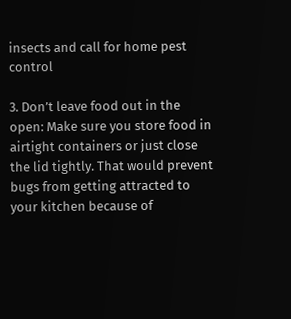insects and call for home pest control

3. Don’t leave food out in the open: Make sure you store food in airtight containers or just close the lid tightly. That would prevent bugs from getting attracted to your kitchen because of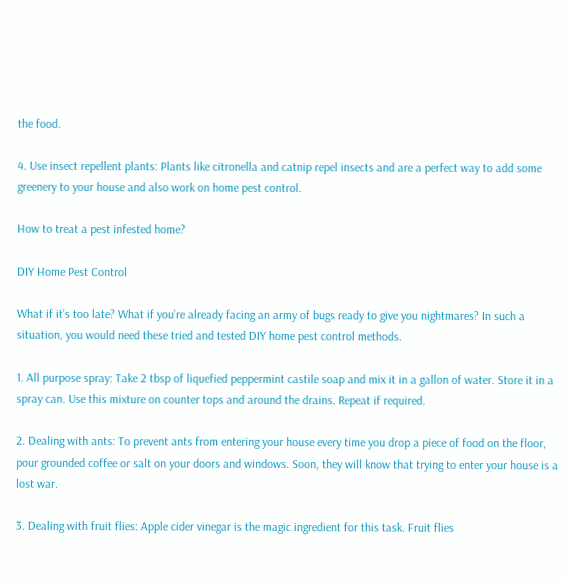the food.

4. Use insect repellent plants: Plants like citronella and catnip repel insects and are a perfect way to add some greenery to your house and also work on home pest control.

How to treat a pest infested home?

DIY Home Pest Control

What if it’s too late? What if you’re already facing an army of bugs ready to give you nightmares? In such a situation, you would need these tried and tested DIY home pest control methods.

1. All purpose spray: Take 2 tbsp of liquefied peppermint castile soap and mix it in a gallon of water. Store it in a spray can. Use this mixture on counter tops and around the drains. Repeat if required.

2. Dealing with ants: To prevent ants from entering your house every time you drop a piece of food on the floor, pour grounded coffee or salt on your doors and windows. Soon, they will know that trying to enter your house is a lost war.

3. Dealing with fruit flies: Apple cider vinegar is the magic ingredient for this task. Fruit flies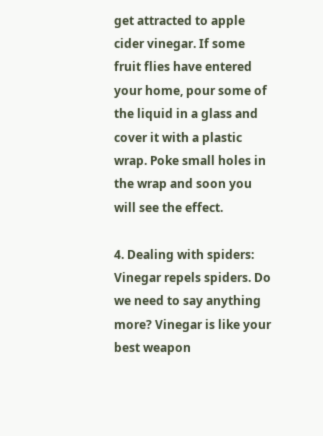get attracted to apple cider vinegar. If some fruit flies have entered your home, pour some of the liquid in a glass and cover it with a plastic wrap. Poke small holes in the wrap and soon you will see the effect.

4. Dealing with spiders: Vinegar repels spiders. Do we need to say anything more? Vinegar is like your best weapon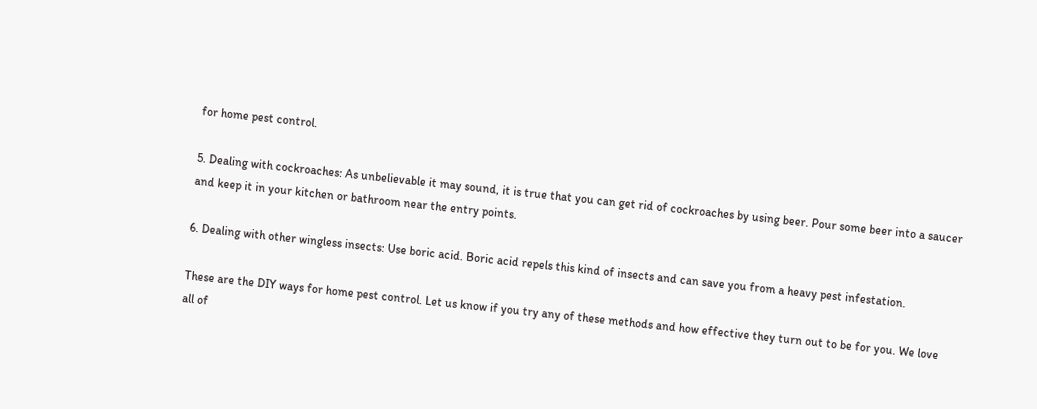for home pest control.

5. Dealing with cockroaches: As unbelievable it may sound, it is true that you can get rid of cockroaches by using beer. Pour some beer into a saucer and keep it in your kitchen or bathroom near the entry points.

6. Dealing with other wingless insects: Use boric acid. Boric acid repels this kind of insects and can save you from a heavy pest infestation.

These are the DIY ways for home pest control. Let us know if you try any of these methods and how effective they turn out to be for you. We love all of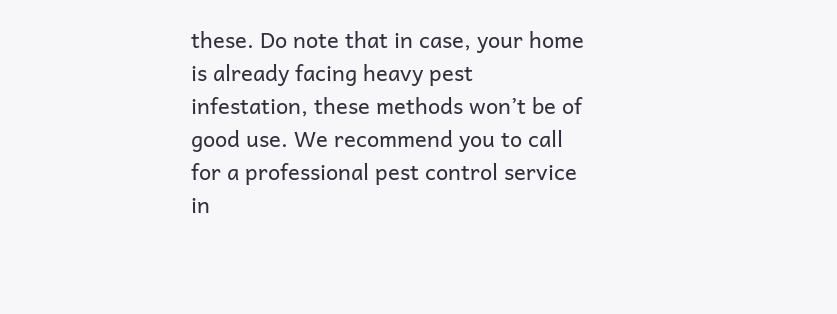these. Do note that in case, your home is already facing heavy pest infestation, these methods won’t be of good use. We recommend you to call for a professional pest control service in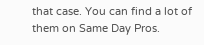that case. You can find a lot of them on Same Day Pros.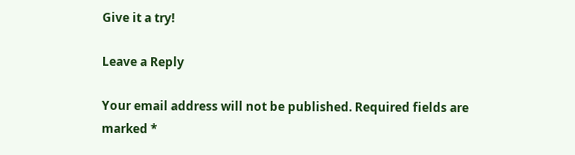Give it a try!

Leave a Reply

Your email address will not be published. Required fields are marked *